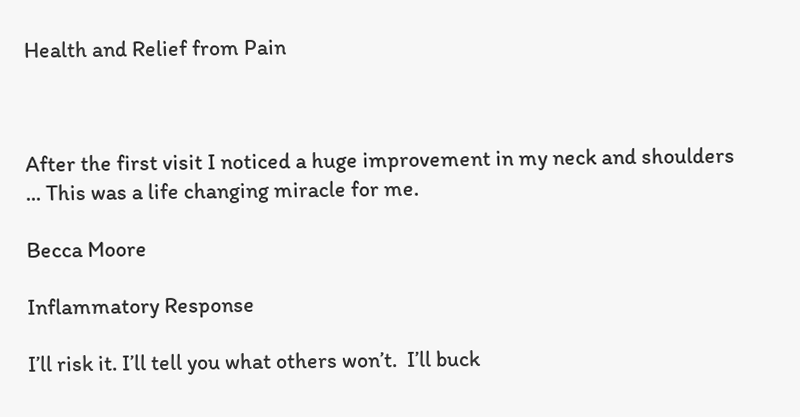Health and Relief from Pain



After the first visit I noticed a huge improvement in my neck and shoulders ... This was a life changing miracle for me.

Becca Moore

Inflammatory Response

I’ll risk it. I’ll tell you what others won’t.  I’ll buck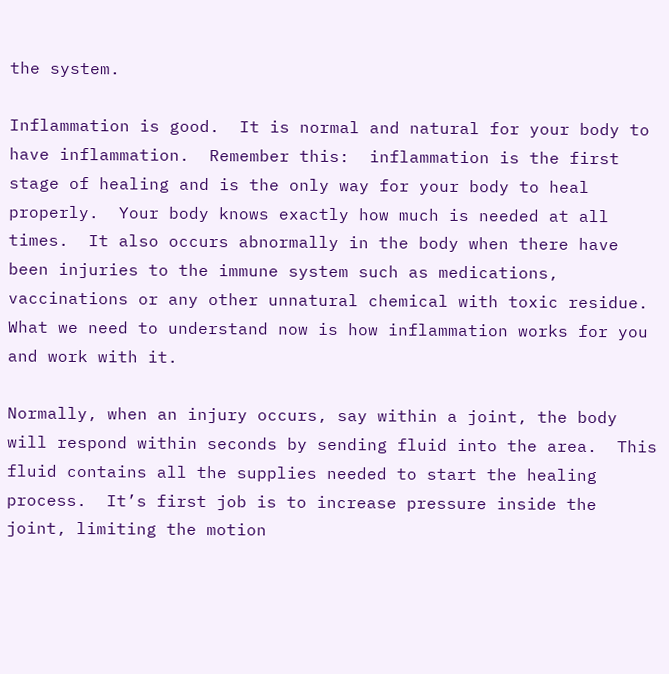the system.

Inflammation is good.  It is normal and natural for your body to have inflammation.  Remember this:  inflammation is the first stage of healing and is the only way for your body to heal properly.  Your body knows exactly how much is needed at all times.  It also occurs abnormally in the body when there have been injuries to the immune system such as medications, vaccinations or any other unnatural chemical with toxic residue.  What we need to understand now is how inflammation works for you and work with it.

Normally, when an injury occurs, say within a joint, the body will respond within seconds by sending fluid into the area.  This fluid contains all the supplies needed to start the healing process.  It’s first job is to increase pressure inside the joint, limiting the motion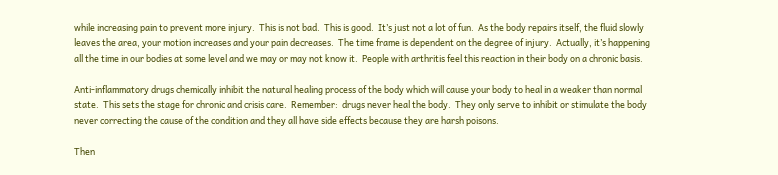while increasing pain to prevent more injury.  This is not bad.  This is good.  It’s just not a lot of fun.  As the body repairs itself, the fluid slowly leaves the area, your motion increases and your pain decreases.  The time frame is dependent on the degree of injury.  Actually, it’s happening all the time in our bodies at some level and we may or may not know it.  People with arthritis feel this reaction in their body on a chronic basis.

Anti-inflammatory drugs chemically inhibit the natural healing process of the body which will cause your body to heal in a weaker than normal state.  This sets the stage for chronic and crisis care.  Remember:  drugs never heal the body.  They only serve to inhibit or stimulate the body never correcting the cause of the condition and they all have side effects because they are harsh poisons.

Then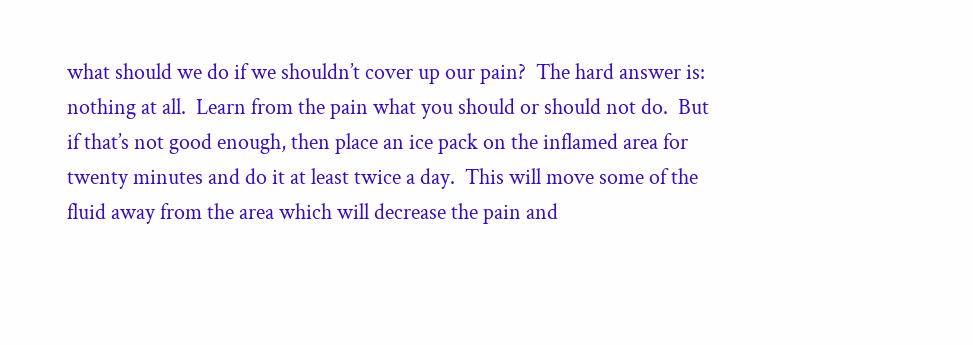what should we do if we shouldn’t cover up our pain?  The hard answer is:  nothing at all.  Learn from the pain what you should or should not do.  But if that’s not good enough, then place an ice pack on the inflamed area for twenty minutes and do it at least twice a day.  This will move some of the fluid away from the area which will decrease the pain and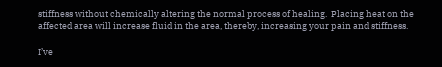stiffness without chemically altering the normal process of healing.  Placing heat on the affected area will increase fluid in the area, thereby, increasing your pain and stiffness.

I’ve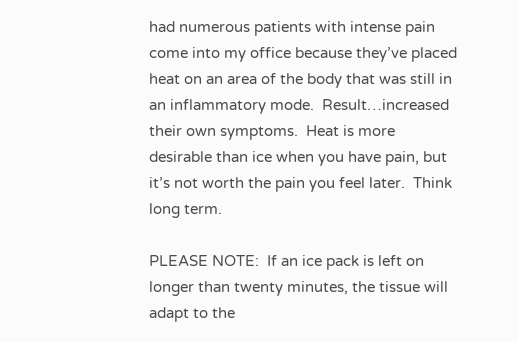had numerous patients with intense pain come into my office because they’ve placed heat on an area of the body that was still in an inflammatory mode.  Result…increased their own symptoms.  Heat is more desirable than ice when you have pain, but it’s not worth the pain you feel later.  Think long term.

PLEASE NOTE:  If an ice pack is left on longer than twenty minutes, the tissue will adapt to the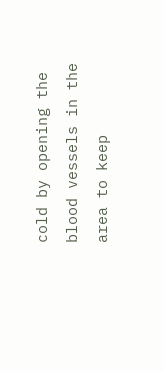cold by opening the blood vessels in the area to keep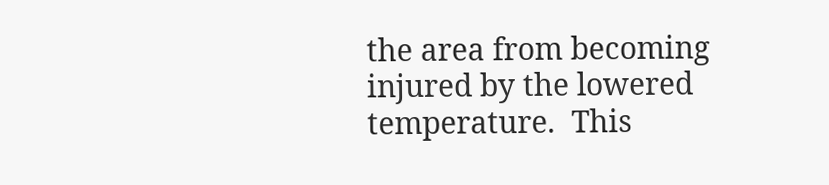the area from becoming injured by the lowered temperature.  This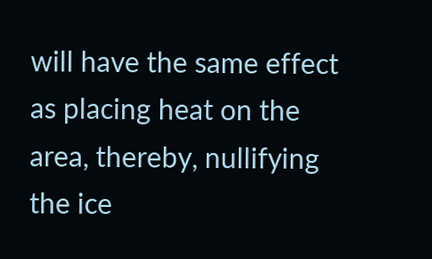will have the same effect as placing heat on the area, thereby, nullifying the ice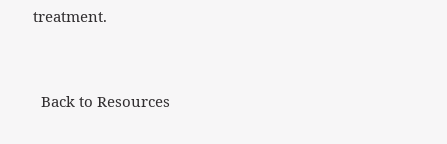treatment.


  Back to Resources